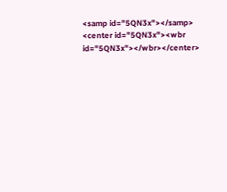<samp id="5QN3x"></samp>
<center id="5QN3x"><wbr id="5QN3x"></wbr></center>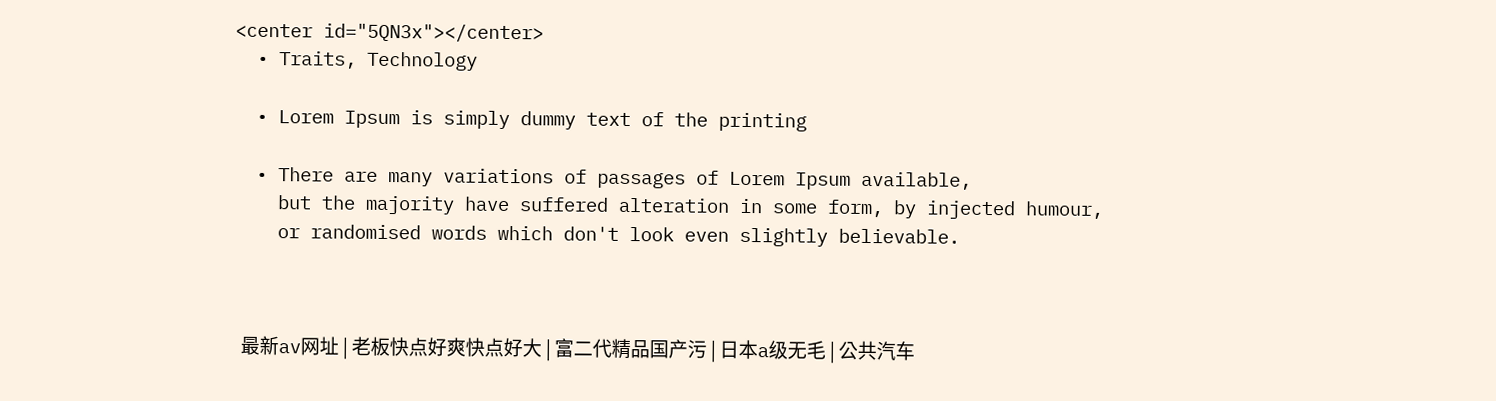<center id="5QN3x"></center>
  • Traits, Technology

  • Lorem Ipsum is simply dummy text of the printing

  • There are many variations of passages of Lorem Ipsum available,
    but the majority have suffered alteration in some form, by injected humour,
    or randomised words which don't look even slightly believable.



  最新av网址 | 老板快点好爽快点好大 | 富二代精品国产污 | 日本a级无毛 | 公共汽车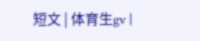短文 | 体育生gv |